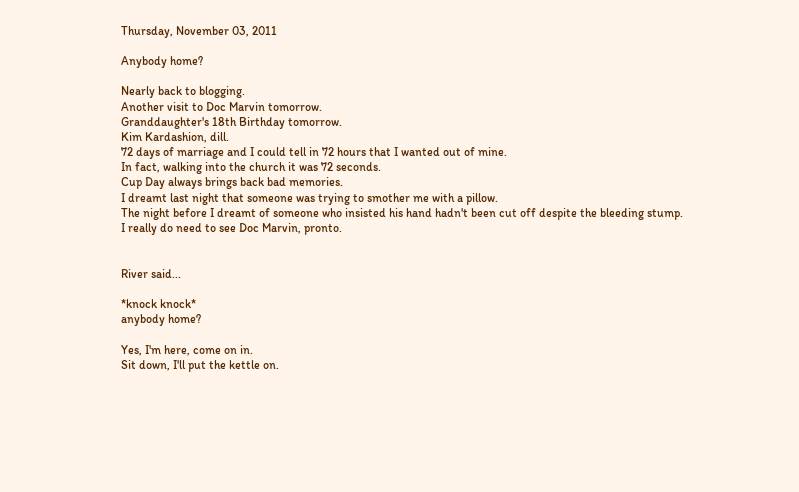Thursday, November 03, 2011

Anybody home?

Nearly back to blogging.
Another visit to Doc Marvin tomorrow.
Granddaughter's 18th Birthday tomorrow.
Kim Kardashion, dill.
72 days of marriage and I could tell in 72 hours that I wanted out of mine.
In fact, walking into the church it was 72 seconds.
Cup Day always brings back bad memories.
I dreamt last night that someone was trying to smother me with a pillow.
The night before I dreamt of someone who insisted his hand hadn't been cut off despite the bleeding stump.
I really do need to see Doc Marvin, pronto.


River said...

*knock knock*
anybody home?

Yes, I'm here, come on in.
Sit down, I'll put the kettle on.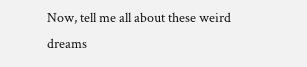Now, tell me all about these weird dreams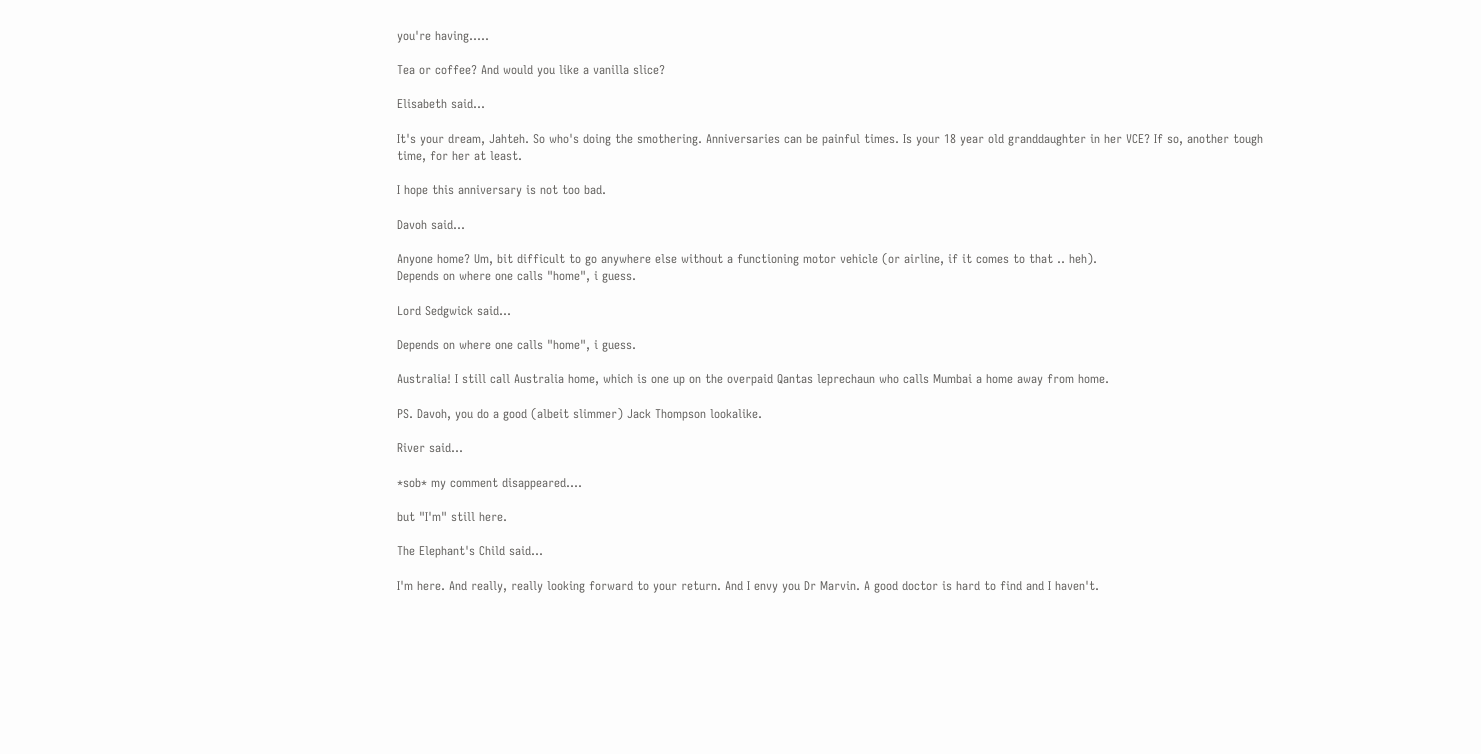you're having.....

Tea or coffee? And would you like a vanilla slice?

Elisabeth said...

It's your dream, Jahteh. So who's doing the smothering. Anniversaries can be painful times. Is your 18 year old granddaughter in her VCE? If so, another tough time, for her at least.

I hope this anniversary is not too bad.

Davoh said...

Anyone home? Um, bit difficult to go anywhere else without a functioning motor vehicle (or airline, if it comes to that .. heh).
Depends on where one calls "home", i guess.

Lord Sedgwick said...

Depends on where one calls "home", i guess.

Australia! I still call Australia home, which is one up on the overpaid Qantas leprechaun who calls Mumbai a home away from home.

PS. Davoh, you do a good (albeit slimmer) Jack Thompson lookalike.

River said...

*sob* my comment disappeared....

but "I'm" still here.

The Elephant's Child said...

I'm here. And really, really looking forward to your return. And I envy you Dr Marvin. A good doctor is hard to find and I haven't.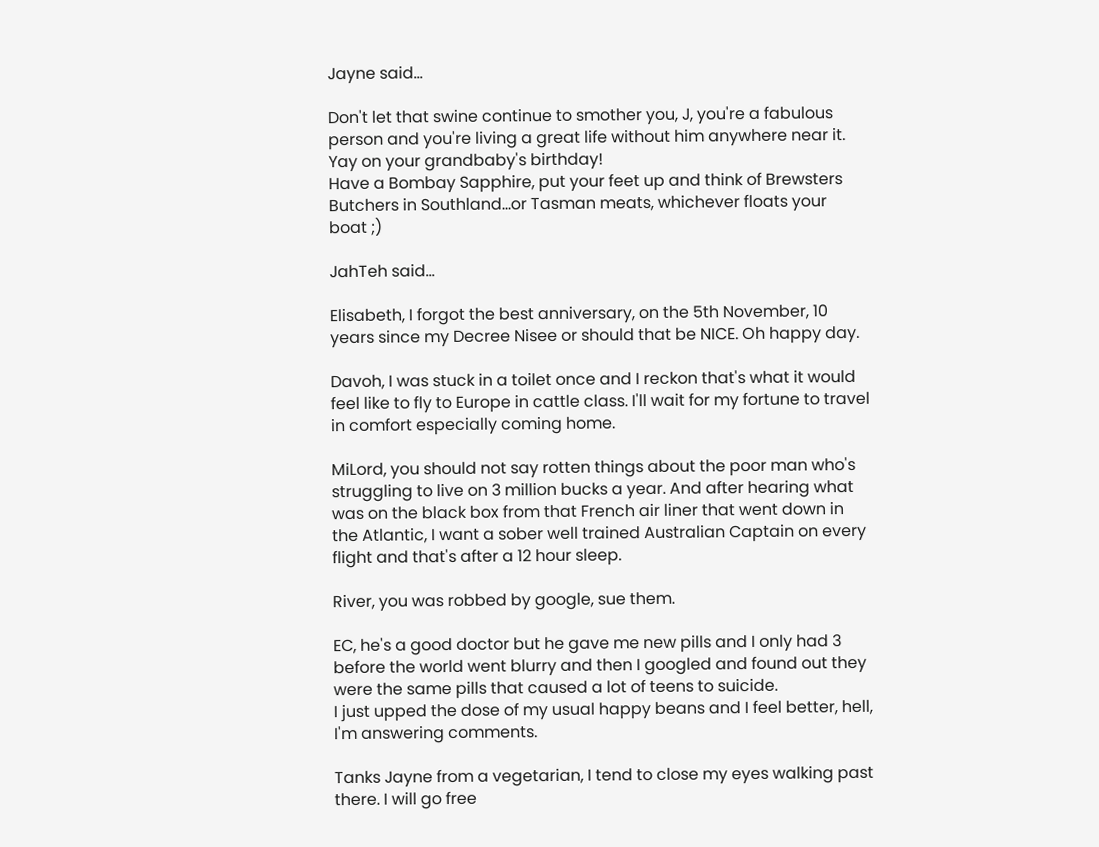Jayne said...

Don't let that swine continue to smother you, J, you're a fabulous person and you're living a great life without him anywhere near it.
Yay on your grandbaby's birthday!
Have a Bombay Sapphire, put your feet up and think of Brewsters Butchers in Southland...or Tasman meats, whichever floats your boat ;)

JahTeh said...

Elisabeth, I forgot the best anniversary, on the 5th November, 10 years since my Decree Nisee or should that be NICE. Oh happy day.

Davoh, I was stuck in a toilet once and I reckon that's what it would feel like to fly to Europe in cattle class. I'll wait for my fortune to travel in comfort especially coming home.

MiLord, you should not say rotten things about the poor man who's struggling to live on 3 million bucks a year. And after hearing what was on the black box from that French air liner that went down in the Atlantic, I want a sober well trained Australian Captain on every flight and that's after a 12 hour sleep.

River, you was robbed by google, sue them.

EC, he's a good doctor but he gave me new pills and I only had 3 before the world went blurry and then I googled and found out they were the same pills that caused a lot of teens to suicide.
I just upped the dose of my usual happy beans and I feel better, hell, I'm answering comments.

Tanks Jayne from a vegetarian, I tend to close my eyes walking past there. I will go free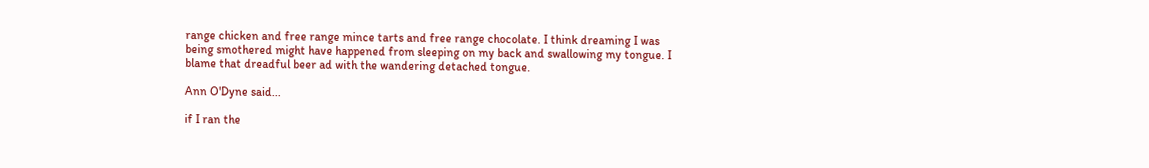range chicken and free range mince tarts and free range chocolate. I think dreaming I was being smothered might have happened from sleeping on my back and swallowing my tongue. I blame that dreadful beer ad with the wandering detached tongue.

Ann O'Dyne said...

if I ran the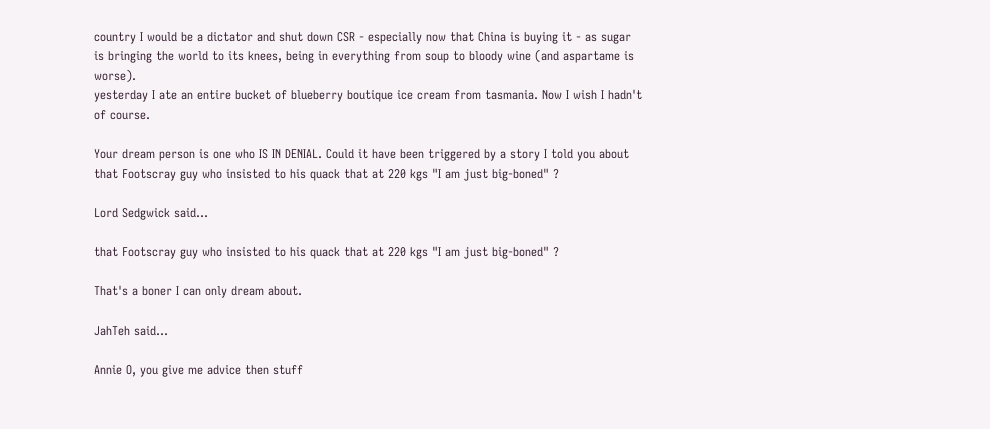country I would be a dictator and shut down CSR - especially now that China is buying it - as sugar is bringing the world to its knees, being in everything from soup to bloody wine (and aspartame is worse).
yesterday I ate an entire bucket of blueberry boutique ice cream from tasmania. Now I wish I hadn't of course.

Your dream person is one who IS IN DENIAL. Could it have been triggered by a story I told you about that Footscray guy who insisted to his quack that at 220 kgs "I am just big-boned" ?

Lord Sedgwick said...

that Footscray guy who insisted to his quack that at 220 kgs "I am just big-boned" ?

That's a boner I can only dream about.

JahTeh said...

Annie O, you give me advice then stuff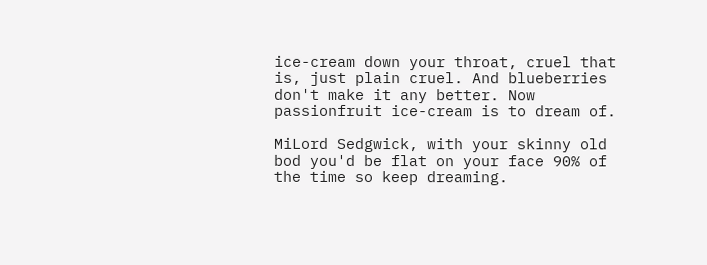ice-cream down your throat, cruel that is, just plain cruel. And blueberries don't make it any better. Now passionfruit ice-cream is to dream of.

MiLord Sedgwick, with your skinny old bod you'd be flat on your face 90% of the time so keep dreaming.